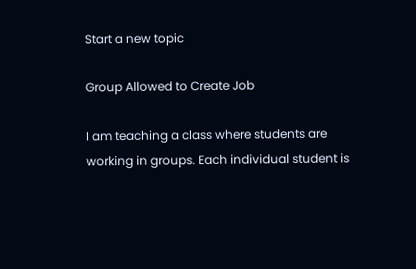Start a new topic

Group Allowed to Create Job

I am teaching a class where students are working in groups. Each individual student is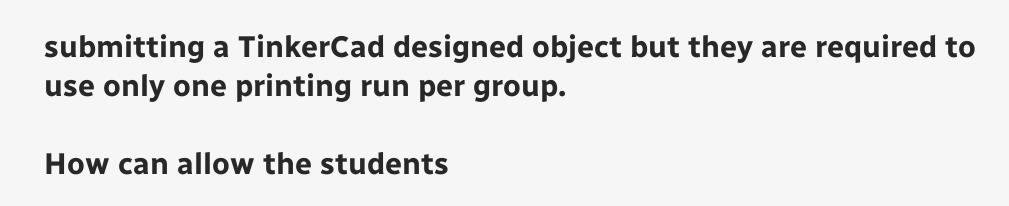submitting a TinkerCad designed object but they are required to use only one printing run per group.

How can allow the students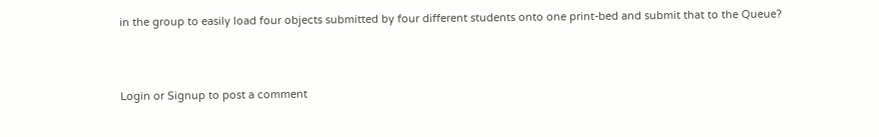in the group to easily load four objects submitted by four different students onto one print-bed and submit that to the Queue?



Login or Signup to post a comment